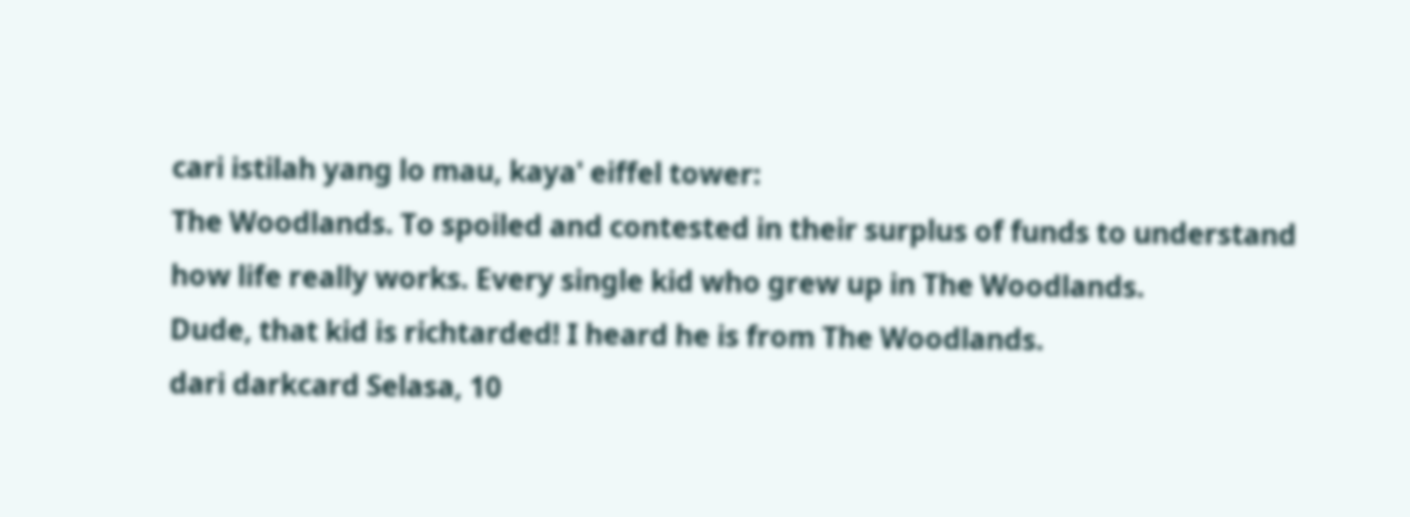cari istilah yang lo mau, kaya' eiffel tower:
The Woodlands. To spoiled and contested in their surplus of funds to understand how life really works. Every single kid who grew up in The Woodlands.
Dude, that kid is richtarded! I heard he is from The Woodlands.
dari darkcard Selasa, 10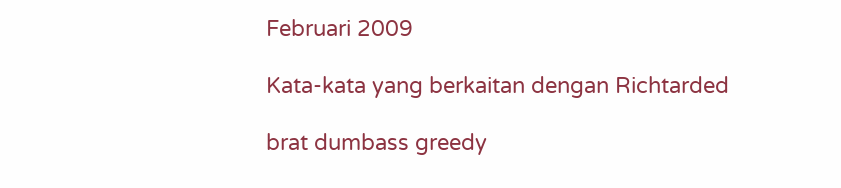Februari 2009

Kata-kata yang berkaitan dengan Richtarded

brat dumbass greedy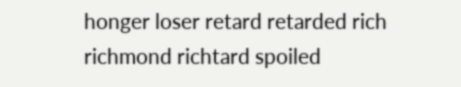honger loser retard retarded rich richmond richtard spoiled